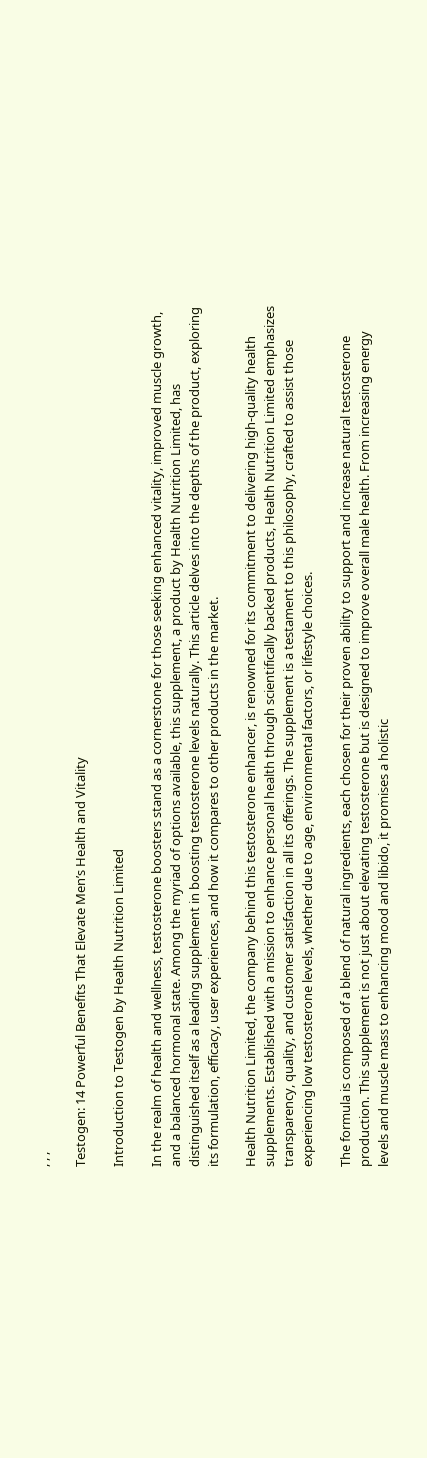, , ,

Testogen: 14 Powerful Benefits That Elevate Men’s Health and Vitality

Introduction to Testogen by Health Nutrition Limited

In the realm of health and wellness, testosterone boosters stand as a cornerstone for those seeking enhanced vitality, improved muscle growth, and a balanced hormonal state. Among the myriad of options available, this supplement, a product by Health Nutrition Limited, has distinguished itself as a leading supplement in boosting testosterone levels naturally. This article delves into the depths of the product, exploring its formulation, efficacy, user experiences, and how it compares to other products in the market.

Health Nutrition Limited, the company behind this testosterone enhancer, is renowned for its commitment to delivering high-quality health supplements. Established with a mission to enhance personal health through scientifically backed products, Health Nutrition Limited emphasizes transparency, quality, and customer satisfaction in all its offerings. The supplement is a testament to this philosophy, crafted to assist those experiencing low testosterone levels, whether due to age, environmental factors, or lifestyle choices.

The formula is composed of a blend of natural ingredients, each chosen for their proven ability to support and increase natural testosterone production. This supplement is not just about elevating testosterone but is designed to improve overall male health. From increasing energy levels and muscle mass to enhancing mood and libido, it promises a holistic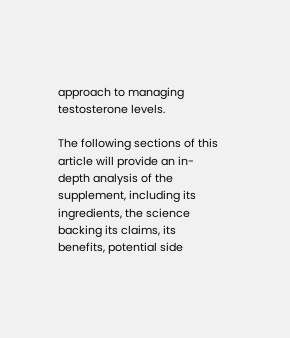approach to managing testosterone levels.

The following sections of this article will provide an in-depth analysis of the supplement, including its ingredients, the science backing its claims, its benefits, potential side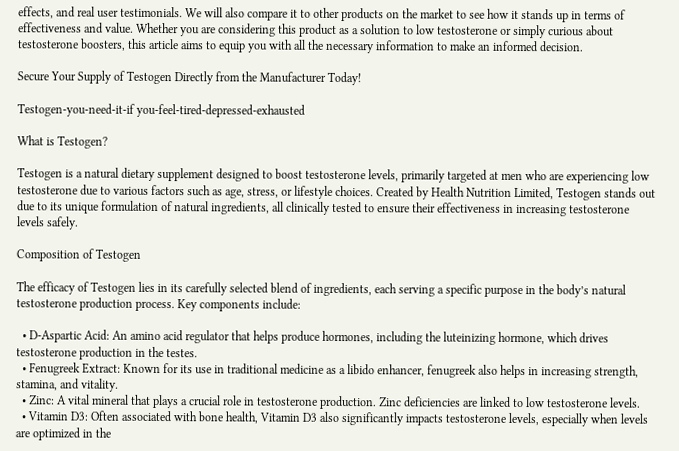effects, and real user testimonials. We will also compare it to other products on the market to see how it stands up in terms of effectiveness and value. Whether you are considering this product as a solution to low testosterone or simply curious about testosterone boosters, this article aims to equip you with all the necessary information to make an informed decision.

Secure Your Supply of Testogen Directly from the Manufacturer Today!

Testogen-you-need-it-if you-feel-tired-depressed-exhausted

What is Testogen?

Testogen is a natural dietary supplement designed to boost testosterone levels, primarily targeted at men who are experiencing low testosterone due to various factors such as age, stress, or lifestyle choices. Created by Health Nutrition Limited, Testogen stands out due to its unique formulation of natural ingredients, all clinically tested to ensure their effectiveness in increasing testosterone levels safely.

Composition of Testogen

The efficacy of Testogen lies in its carefully selected blend of ingredients, each serving a specific purpose in the body’s natural testosterone production process. Key components include:

  • D-Aspartic Acid: An amino acid regulator that helps produce hormones, including the luteinizing hormone, which drives testosterone production in the testes.
  • Fenugreek Extract: Known for its use in traditional medicine as a libido enhancer, fenugreek also helps in increasing strength, stamina, and vitality.
  • Zinc: A vital mineral that plays a crucial role in testosterone production. Zinc deficiencies are linked to low testosterone levels.
  • Vitamin D3: Often associated with bone health, Vitamin D3 also significantly impacts testosterone levels, especially when levels are optimized in the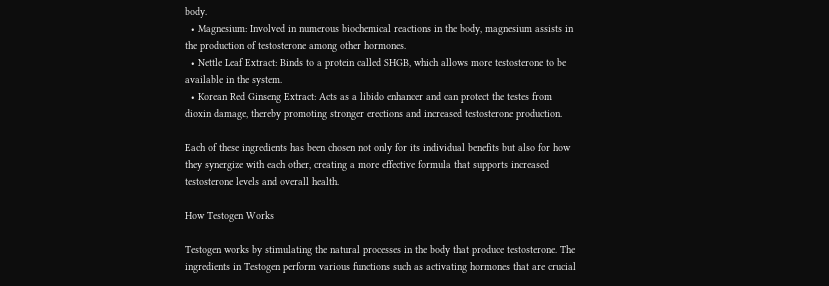body.
  • Magnesium: Involved in numerous biochemical reactions in the body, magnesium assists in the production of testosterone among other hormones.
  • Nettle Leaf Extract: Binds to a protein called SHGB, which allows more testosterone to be available in the system.
  • Korean Red Ginseng Extract: Acts as a libido enhancer and can protect the testes from dioxin damage, thereby promoting stronger erections and increased testosterone production.

Each of these ingredients has been chosen not only for its individual benefits but also for how they synergize with each other, creating a more effective formula that supports increased testosterone levels and overall health.

How Testogen Works

Testogen works by stimulating the natural processes in the body that produce testosterone. The ingredients in Testogen perform various functions such as activating hormones that are crucial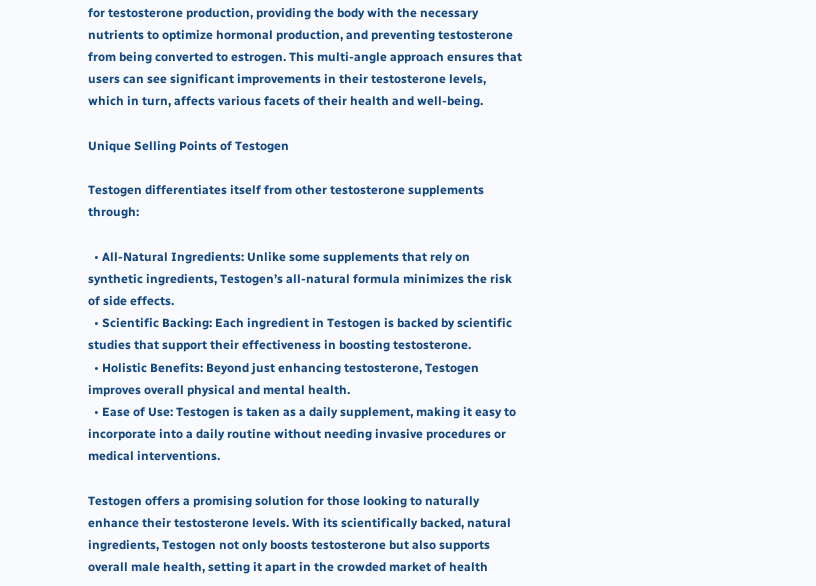for testosterone production, providing the body with the necessary nutrients to optimize hormonal production, and preventing testosterone from being converted to estrogen. This multi-angle approach ensures that users can see significant improvements in their testosterone levels, which in turn, affects various facets of their health and well-being.

Unique Selling Points of Testogen

Testogen differentiates itself from other testosterone supplements through:

  • All-Natural Ingredients: Unlike some supplements that rely on synthetic ingredients, Testogen’s all-natural formula minimizes the risk of side effects.
  • Scientific Backing: Each ingredient in Testogen is backed by scientific studies that support their effectiveness in boosting testosterone.
  • Holistic Benefits: Beyond just enhancing testosterone, Testogen improves overall physical and mental health.
  • Ease of Use: Testogen is taken as a daily supplement, making it easy to incorporate into a daily routine without needing invasive procedures or medical interventions.

Testogen offers a promising solution for those looking to naturally enhance their testosterone levels. With its scientifically backed, natural ingredients, Testogen not only boosts testosterone but also supports overall male health, setting it apart in the crowded market of health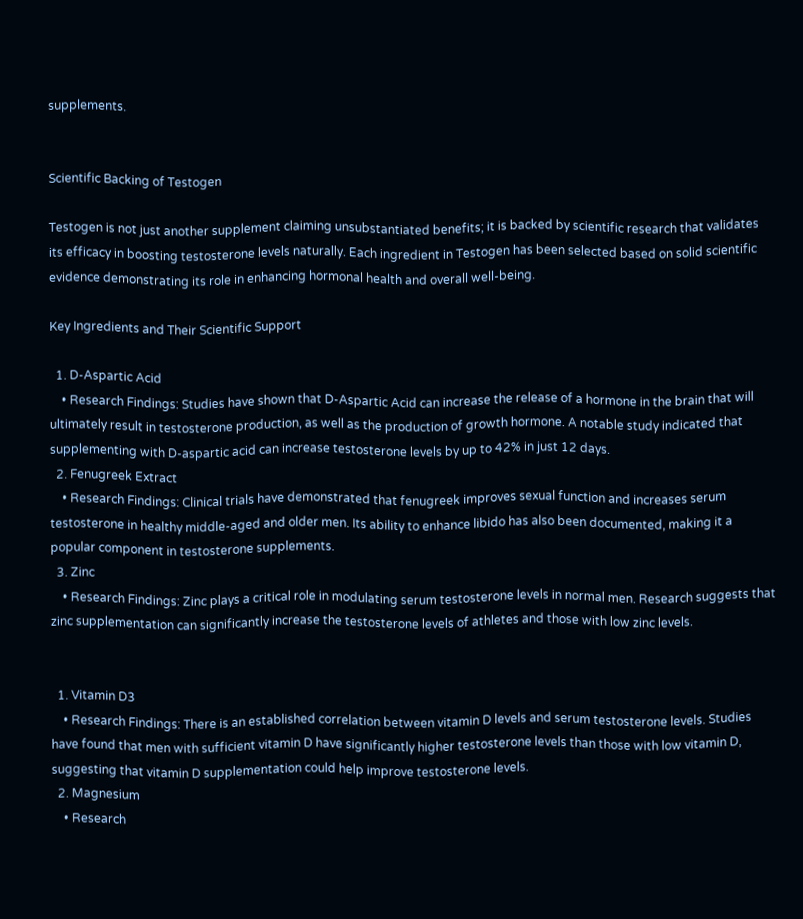supplements.


Scientific Backing of Testogen

Testogen is not just another supplement claiming unsubstantiated benefits; it is backed by scientific research that validates its efficacy in boosting testosterone levels naturally. Each ingredient in Testogen has been selected based on solid scientific evidence demonstrating its role in enhancing hormonal health and overall well-being.

Key Ingredients and Their Scientific Support

  1. D-Aspartic Acid
    • Research Findings: Studies have shown that D-Aspartic Acid can increase the release of a hormone in the brain that will ultimately result in testosterone production, as well as the production of growth hormone. A notable study indicated that supplementing with D-aspartic acid can increase testosterone levels by up to 42% in just 12 days.
  2. Fenugreek Extract
    • Research Findings: Clinical trials have demonstrated that fenugreek improves sexual function and increases serum testosterone in healthy middle-aged and older men. Its ability to enhance libido has also been documented, making it a popular component in testosterone supplements.
  3. Zinc
    • Research Findings: Zinc plays a critical role in modulating serum testosterone levels in normal men. Research suggests that zinc supplementation can significantly increase the testosterone levels of athletes and those with low zinc levels.


  1. Vitamin D3
    • Research Findings: There is an established correlation between vitamin D levels and serum testosterone levels. Studies have found that men with sufficient vitamin D have significantly higher testosterone levels than those with low vitamin D, suggesting that vitamin D supplementation could help improve testosterone levels.
  2. Magnesium
    • Research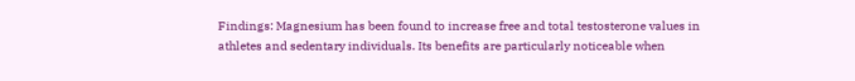Findings: Magnesium has been found to increase free and total testosterone values in athletes and sedentary individuals. Its benefits are particularly noticeable when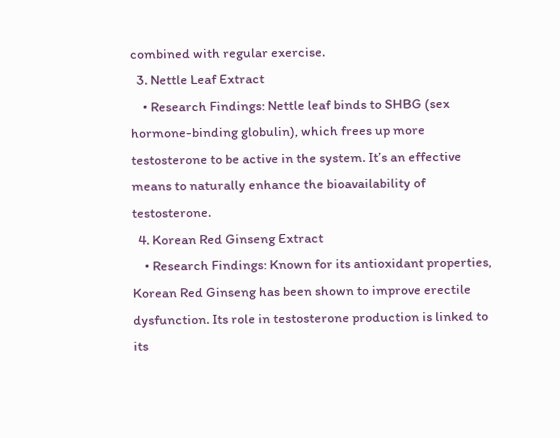combined with regular exercise.
  3. Nettle Leaf Extract
    • Research Findings: Nettle leaf binds to SHBG (sex hormone-binding globulin), which frees up more testosterone to be active in the system. It’s an effective means to naturally enhance the bioavailability of testosterone.
  4. Korean Red Ginseng Extract
    • Research Findings: Known for its antioxidant properties, Korean Red Ginseng has been shown to improve erectile dysfunction. Its role in testosterone production is linked to its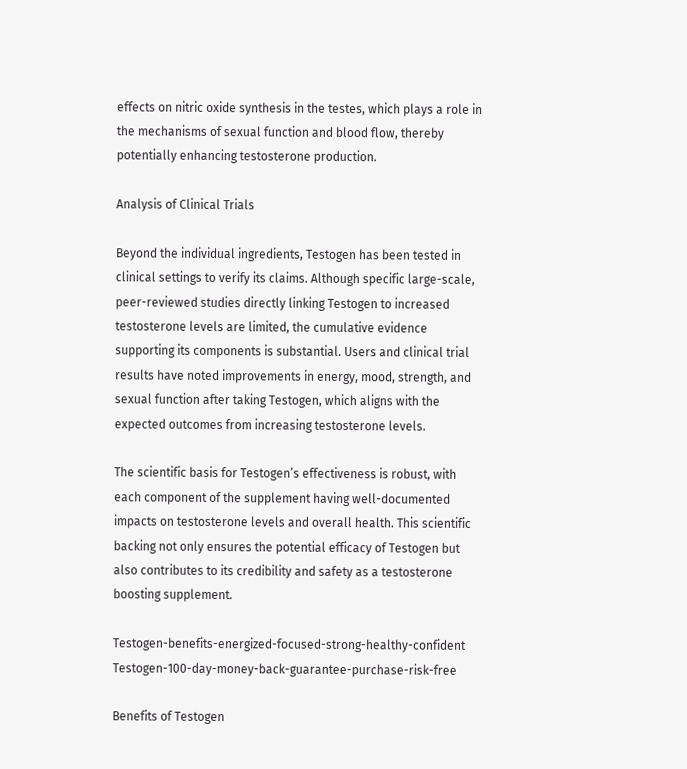effects on nitric oxide synthesis in the testes, which plays a role in the mechanisms of sexual function and blood flow, thereby potentially enhancing testosterone production.

Analysis of Clinical Trials

Beyond the individual ingredients, Testogen has been tested in clinical settings to verify its claims. Although specific large-scale, peer-reviewed studies directly linking Testogen to increased testosterone levels are limited, the cumulative evidence supporting its components is substantial. Users and clinical trial results have noted improvements in energy, mood, strength, and sexual function after taking Testogen, which aligns with the expected outcomes from increasing testosterone levels.

The scientific basis for Testogen’s effectiveness is robust, with each component of the supplement having well-documented impacts on testosterone levels and overall health. This scientific backing not only ensures the potential efficacy of Testogen but also contributes to its credibility and safety as a testosterone boosting supplement.

Testogen-benefits-energized-focused-strong-healthy-confident Testogen-100-day-money-back-guarantee-purchase-risk-free

Benefits of Testogen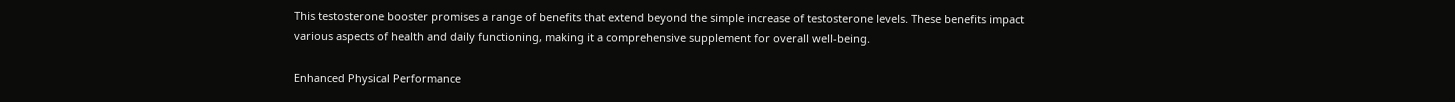This testosterone booster promises a range of benefits that extend beyond the simple increase of testosterone levels. These benefits impact various aspects of health and daily functioning, making it a comprehensive supplement for overall well-being.

Enhanced Physical Performance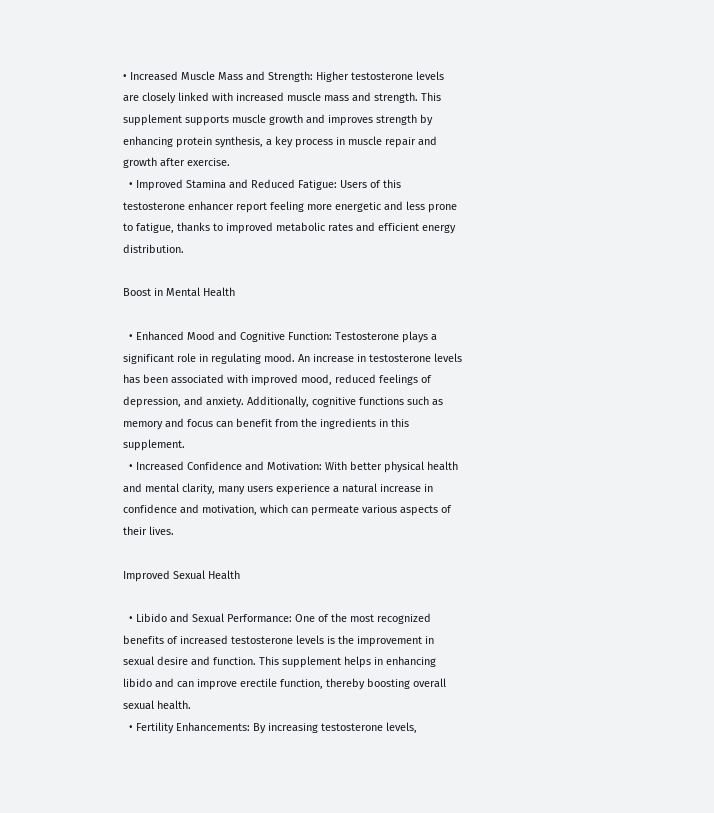• Increased Muscle Mass and Strength: Higher testosterone levels are closely linked with increased muscle mass and strength. This supplement supports muscle growth and improves strength by enhancing protein synthesis, a key process in muscle repair and growth after exercise.
  • Improved Stamina and Reduced Fatigue: Users of this testosterone enhancer report feeling more energetic and less prone to fatigue, thanks to improved metabolic rates and efficient energy distribution.

Boost in Mental Health

  • Enhanced Mood and Cognitive Function: Testosterone plays a significant role in regulating mood. An increase in testosterone levels has been associated with improved mood, reduced feelings of depression, and anxiety. Additionally, cognitive functions such as memory and focus can benefit from the ingredients in this supplement.
  • Increased Confidence and Motivation: With better physical health and mental clarity, many users experience a natural increase in confidence and motivation, which can permeate various aspects of their lives.

Improved Sexual Health

  • Libido and Sexual Performance: One of the most recognized benefits of increased testosterone levels is the improvement in sexual desire and function. This supplement helps in enhancing libido and can improve erectile function, thereby boosting overall sexual health.
  • Fertility Enhancements: By increasing testosterone levels,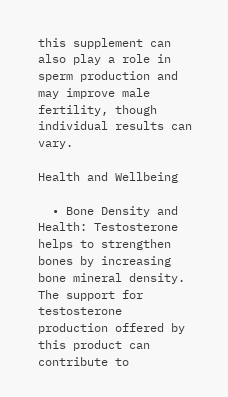this supplement can also play a role in sperm production and may improve male fertility, though individual results can vary.

Health and Wellbeing

  • Bone Density and Health: Testosterone helps to strengthen bones by increasing bone mineral density. The support for testosterone production offered by this product can contribute to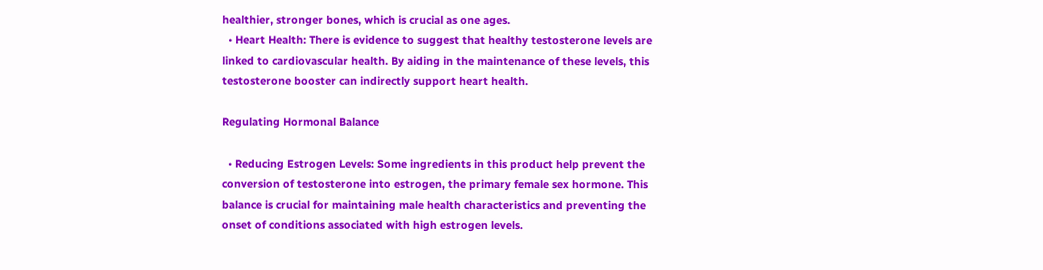healthier, stronger bones, which is crucial as one ages.
  • Heart Health: There is evidence to suggest that healthy testosterone levels are linked to cardiovascular health. By aiding in the maintenance of these levels, this testosterone booster can indirectly support heart health.

Regulating Hormonal Balance

  • Reducing Estrogen Levels: Some ingredients in this product help prevent the conversion of testosterone into estrogen, the primary female sex hormone. This balance is crucial for maintaining male health characteristics and preventing the onset of conditions associated with high estrogen levels.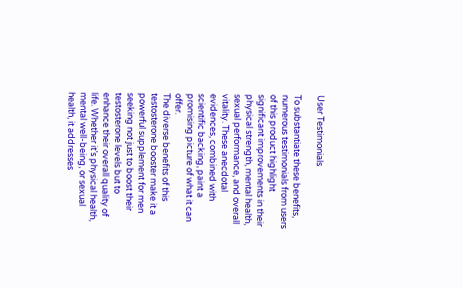User Testimonials

To substantiate these benefits, numerous testimonials from users of this product highlight significant improvements in their physical strength, mental health, sexual performance, and overall vitality. These anecdotal evidences, combined with scientific backing, paint a promising picture of what it can offer.
The diverse benefits of this testosterone booster make it a powerful supplement for men seeking not just to boost their testosterone levels but to enhance their overall quality of life. Whether it’s physical health, mental well-being, or sexual health, it addresses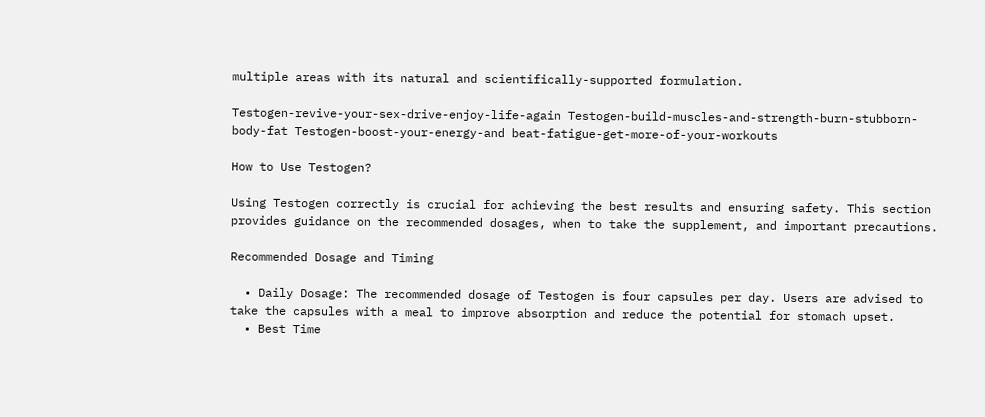multiple areas with its natural and scientifically-supported formulation.

Testogen-revive-your-sex-drive-enjoy-life-again Testogen-build-muscles-and-strength-burn-stubborn-body-fat Testogen-boost-your-energy-and beat-fatigue-get-more-of-your-workouts

How to Use Testogen?

Using Testogen correctly is crucial for achieving the best results and ensuring safety. This section provides guidance on the recommended dosages, when to take the supplement, and important precautions.

Recommended Dosage and Timing

  • Daily Dosage: The recommended dosage of Testogen is four capsules per day. Users are advised to take the capsules with a meal to improve absorption and reduce the potential for stomach upset.
  • Best Time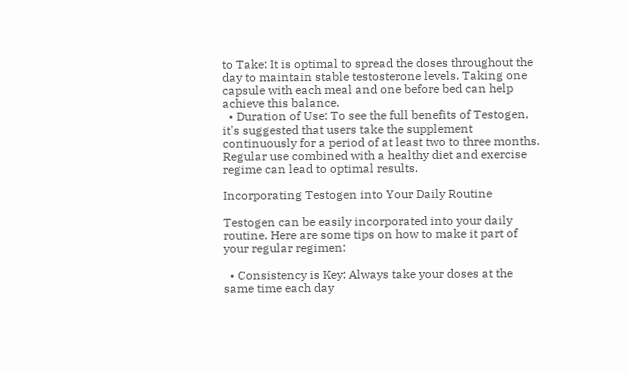to Take: It is optimal to spread the doses throughout the day to maintain stable testosterone levels. Taking one capsule with each meal and one before bed can help achieve this balance.
  • Duration of Use: To see the full benefits of Testogen, it's suggested that users take the supplement continuously for a period of at least two to three months. Regular use combined with a healthy diet and exercise regime can lead to optimal results.

Incorporating Testogen into Your Daily Routine

Testogen can be easily incorporated into your daily routine. Here are some tips on how to make it part of your regular regimen:

  • Consistency is Key: Always take your doses at the same time each day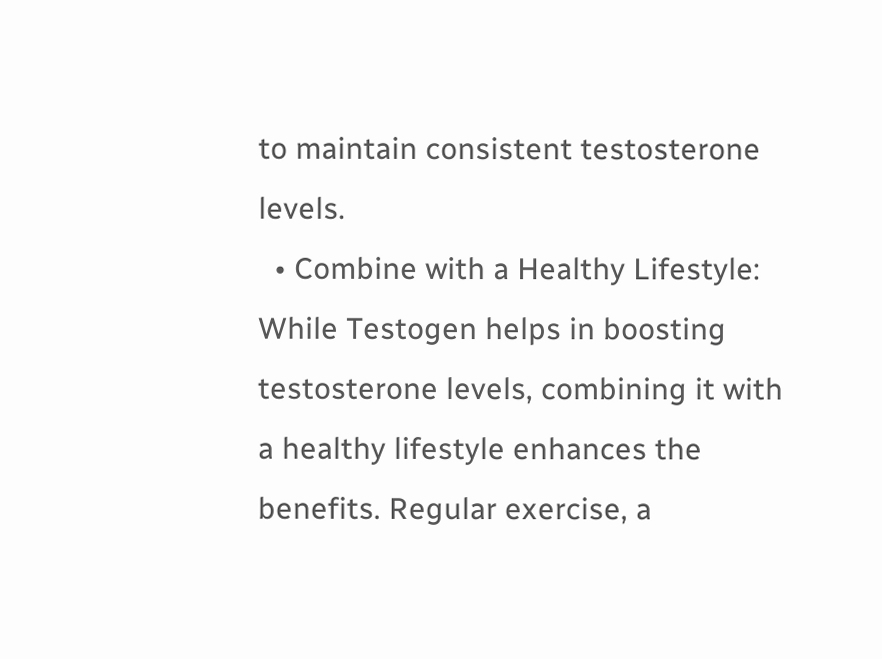to maintain consistent testosterone levels.
  • Combine with a Healthy Lifestyle: While Testogen helps in boosting testosterone levels, combining it with a healthy lifestyle enhances the benefits. Regular exercise, a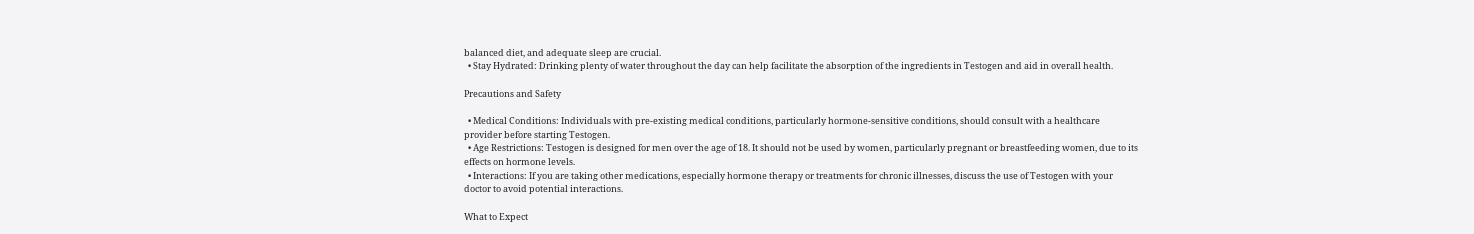balanced diet, and adequate sleep are crucial.
  • Stay Hydrated: Drinking plenty of water throughout the day can help facilitate the absorption of the ingredients in Testogen and aid in overall health.

Precautions and Safety

  • Medical Conditions: Individuals with pre-existing medical conditions, particularly hormone-sensitive conditions, should consult with a healthcare provider before starting Testogen.
  • Age Restrictions: Testogen is designed for men over the age of 18. It should not be used by women, particularly pregnant or breastfeeding women, due to its effects on hormone levels.
  • Interactions: If you are taking other medications, especially hormone therapy or treatments for chronic illnesses, discuss the use of Testogen with your doctor to avoid potential interactions.

What to Expect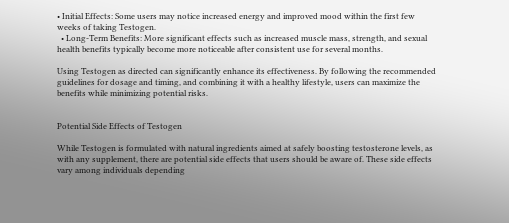• Initial Effects: Some users may notice increased energy and improved mood within the first few weeks of taking Testogen.
  • Long-Term Benefits: More significant effects such as increased muscle mass, strength, and sexual health benefits typically become more noticeable after consistent use for several months.

Using Testogen as directed can significantly enhance its effectiveness. By following the recommended guidelines for dosage and timing, and combining it with a healthy lifestyle, users can maximize the benefits while minimizing potential risks.


Potential Side Effects of Testogen

While Testogen is formulated with natural ingredients aimed at safely boosting testosterone levels, as with any supplement, there are potential side effects that users should be aware of. These side effects vary among individuals depending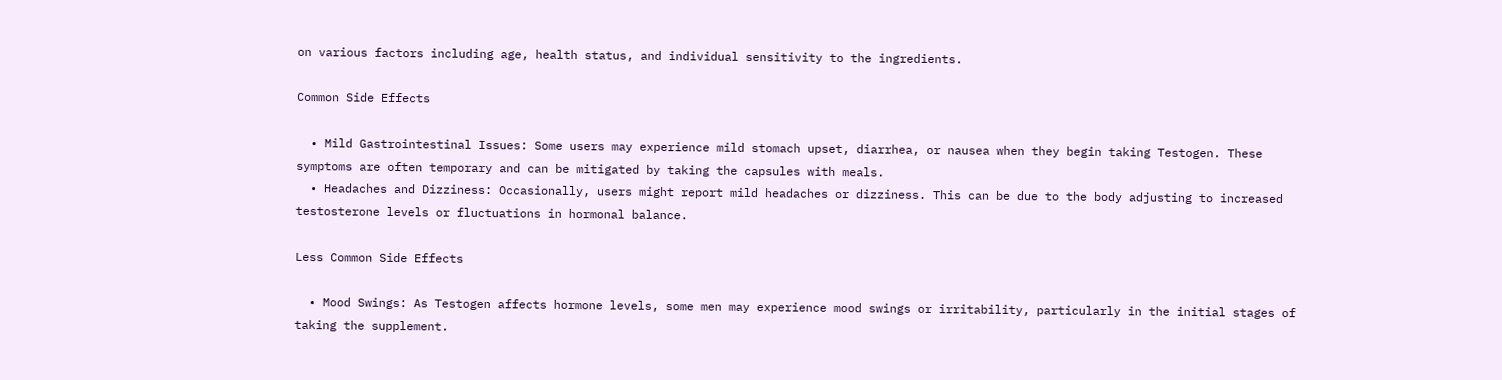on various factors including age, health status, and individual sensitivity to the ingredients.

Common Side Effects

  • Mild Gastrointestinal Issues: Some users may experience mild stomach upset, diarrhea, or nausea when they begin taking Testogen. These symptoms are often temporary and can be mitigated by taking the capsules with meals.
  • Headaches and Dizziness: Occasionally, users might report mild headaches or dizziness. This can be due to the body adjusting to increased testosterone levels or fluctuations in hormonal balance.

Less Common Side Effects

  • Mood Swings: As Testogen affects hormone levels, some men may experience mood swings or irritability, particularly in the initial stages of taking the supplement.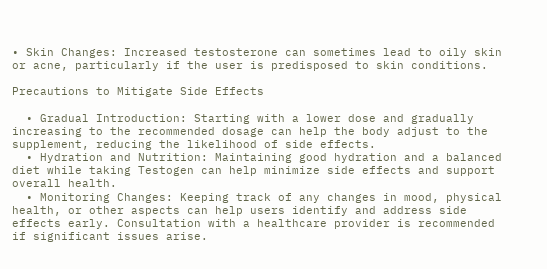• Skin Changes: Increased testosterone can sometimes lead to oily skin or acne, particularly if the user is predisposed to skin conditions.

Precautions to Mitigate Side Effects

  • Gradual Introduction: Starting with a lower dose and gradually increasing to the recommended dosage can help the body adjust to the supplement, reducing the likelihood of side effects.
  • Hydration and Nutrition: Maintaining good hydration and a balanced diet while taking Testogen can help minimize side effects and support overall health.
  • Monitoring Changes: Keeping track of any changes in mood, physical health, or other aspects can help users identify and address side effects early. Consultation with a healthcare provider is recommended if significant issues arise.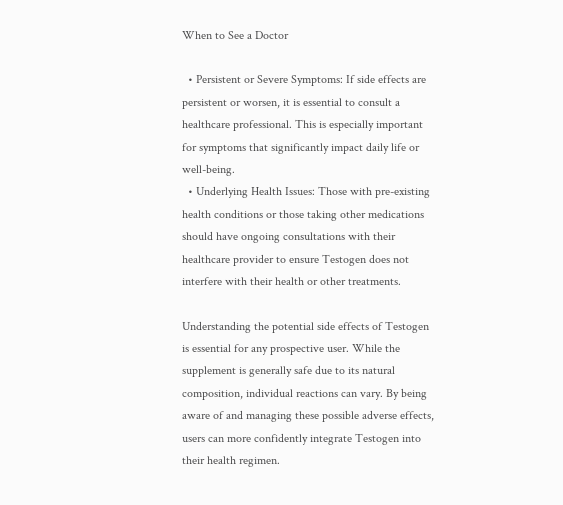When to See a Doctor

  • Persistent or Severe Symptoms: If side effects are persistent or worsen, it is essential to consult a healthcare professional. This is especially important for symptoms that significantly impact daily life or well-being.
  • Underlying Health Issues: Those with pre-existing health conditions or those taking other medications should have ongoing consultations with their healthcare provider to ensure Testogen does not interfere with their health or other treatments.

Understanding the potential side effects of Testogen is essential for any prospective user. While the supplement is generally safe due to its natural composition, individual reactions can vary. By being aware of and managing these possible adverse effects, users can more confidently integrate Testogen into their health regimen.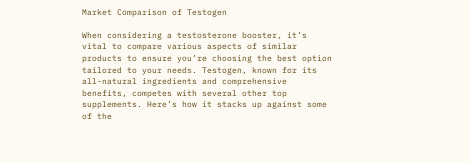Market Comparison of Testogen

When considering a testosterone booster, it’s vital to compare various aspects of similar products to ensure you’re choosing the best option tailored to your needs. Testogen, known for its all-natural ingredients and comprehensive benefits, competes with several other top supplements. Here’s how it stacks up against some of the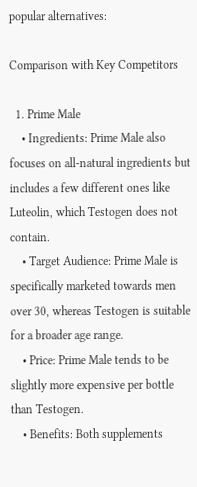popular alternatives:

Comparison with Key Competitors

  1. Prime Male
    • Ingredients: Prime Male also focuses on all-natural ingredients but includes a few different ones like Luteolin, which Testogen does not contain.
    • Target Audience: Prime Male is specifically marketed towards men over 30, whereas Testogen is suitable for a broader age range.
    • Price: Prime Male tends to be slightly more expensive per bottle than Testogen.
    • Benefits: Both supplements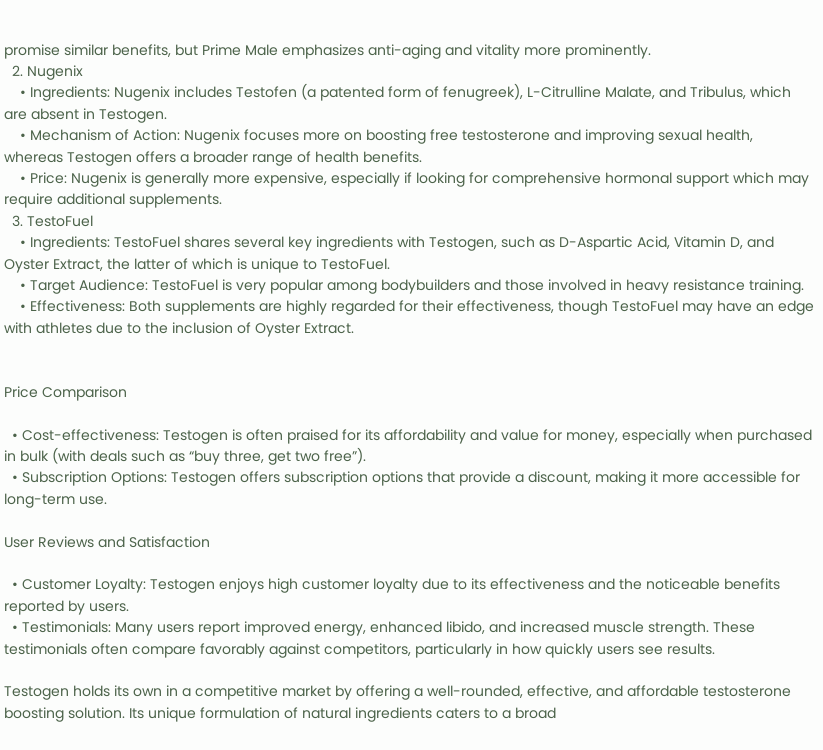promise similar benefits, but Prime Male emphasizes anti-aging and vitality more prominently.
  2. Nugenix
    • Ingredients: Nugenix includes Testofen (a patented form of fenugreek), L-Citrulline Malate, and Tribulus, which are absent in Testogen.
    • Mechanism of Action: Nugenix focuses more on boosting free testosterone and improving sexual health, whereas Testogen offers a broader range of health benefits.
    • Price: Nugenix is generally more expensive, especially if looking for comprehensive hormonal support which may require additional supplements.
  3. TestoFuel
    • Ingredients: TestoFuel shares several key ingredients with Testogen, such as D-Aspartic Acid, Vitamin D, and Oyster Extract, the latter of which is unique to TestoFuel.
    • Target Audience: TestoFuel is very popular among bodybuilders and those involved in heavy resistance training.
    • Effectiveness: Both supplements are highly regarded for their effectiveness, though TestoFuel may have an edge with athletes due to the inclusion of Oyster Extract.


Price Comparison

  • Cost-effectiveness: Testogen is often praised for its affordability and value for money, especially when purchased in bulk (with deals such as “buy three, get two free”).
  • Subscription Options: Testogen offers subscription options that provide a discount, making it more accessible for long-term use.

User Reviews and Satisfaction

  • Customer Loyalty: Testogen enjoys high customer loyalty due to its effectiveness and the noticeable benefits reported by users.
  • Testimonials: Many users report improved energy, enhanced libido, and increased muscle strength. These testimonials often compare favorably against competitors, particularly in how quickly users see results.

Testogen holds its own in a competitive market by offering a well-rounded, effective, and affordable testosterone boosting solution. Its unique formulation of natural ingredients caters to a broad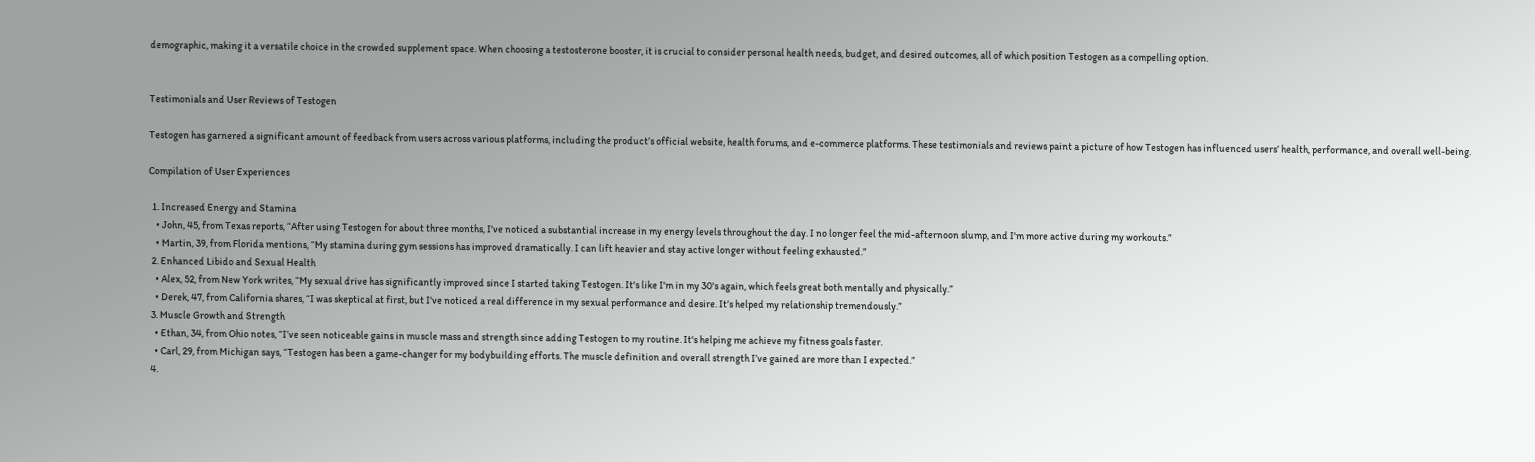demographic, making it a versatile choice in the crowded supplement space. When choosing a testosterone booster, it is crucial to consider personal health needs, budget, and desired outcomes, all of which position Testogen as a compelling option.


Testimonials and User Reviews of Testogen

Testogen has garnered a significant amount of feedback from users across various platforms, including the product’s official website, health forums, and e-commerce platforms. These testimonials and reviews paint a picture of how Testogen has influenced users’ health, performance, and overall well-being.

Compilation of User Experiences

  1. Increased Energy and Stamina
    • John, 45, from Texas reports, “After using Testogen for about three months, I've noticed a substantial increase in my energy levels throughout the day. I no longer feel the mid-afternoon slump, and I'm more active during my workouts.”
    • Martin, 39, from Florida mentions, “My stamina during gym sessions has improved dramatically. I can lift heavier and stay active longer without feeling exhausted.”
  2. Enhanced Libido and Sexual Health
    • Alex, 52, from New York writes, “My sexual drive has significantly improved since I started taking Testogen. It's like I'm in my 30's again, which feels great both mentally and physically.”
    • Derek, 47, from California shares, “I was skeptical at first, but I've noticed a real difference in my sexual performance and desire. It’s helped my relationship tremendously.”
  3. Muscle Growth and Strength
    • Ethan, 34, from Ohio notes, “I’ve seen noticeable gains in muscle mass and strength since adding Testogen to my routine. It's helping me achieve my fitness goals faster.
    • Carl, 29, from Michigan says, “Testogen has been a game-changer for my bodybuilding efforts. The muscle definition and overall strength I’ve gained are more than I expected.”
  4.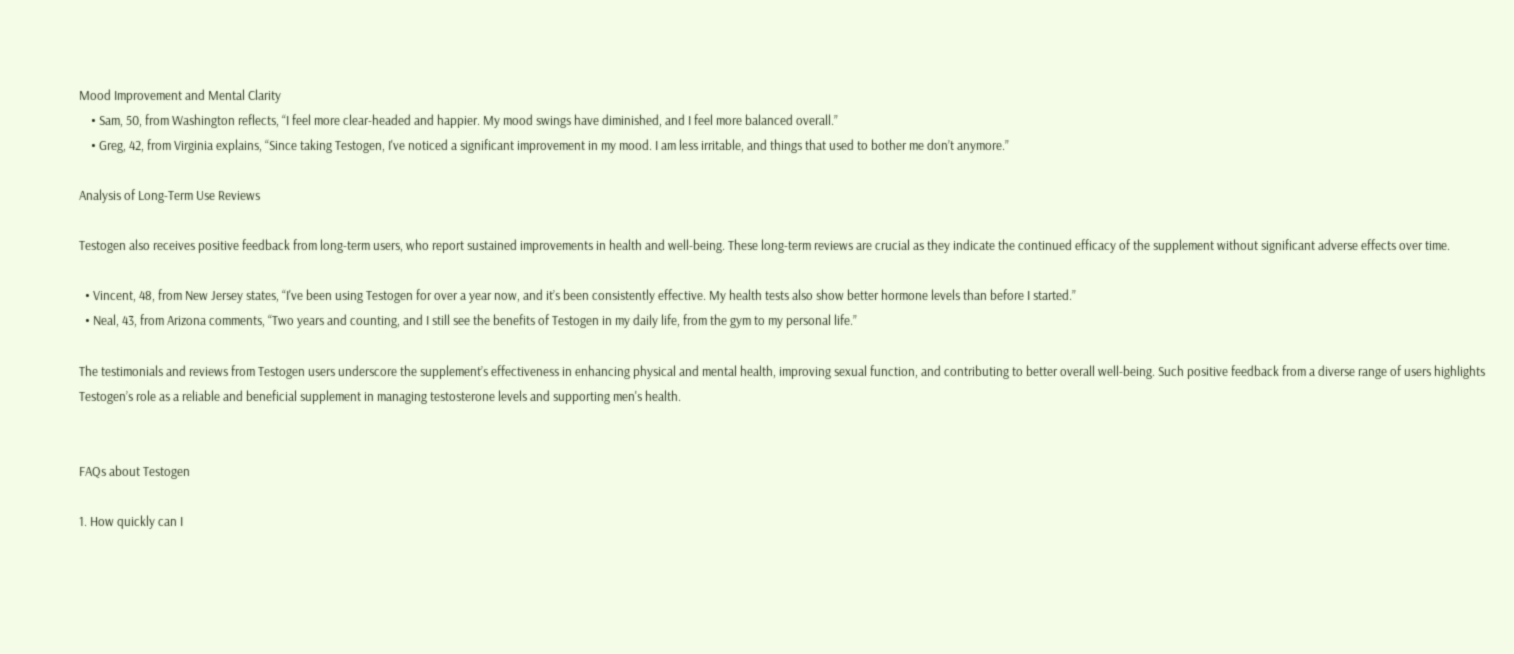Mood Improvement and Mental Clarity
    • Sam, 50, from Washington reflects, “I feel more clear-headed and happier. My mood swings have diminished, and I feel more balanced overall.”
    • Greg, 42, from Virginia explains, “Since taking Testogen, I've noticed a significant improvement in my mood. I am less irritable, and things that used to bother me don’t anymore.”

Analysis of Long-Term Use Reviews

Testogen also receives positive feedback from long-term users, who report sustained improvements in health and well-being. These long-term reviews are crucial as they indicate the continued efficacy of the supplement without significant adverse effects over time.

  • Vincent, 48, from New Jersey states, “I've been using Testogen for over a year now, and it’s been consistently effective. My health tests also show better hormone levels than before I started.”
  • Neal, 43, from Arizona comments, “Two years and counting, and I still see the benefits of Testogen in my daily life, from the gym to my personal life.”

The testimonials and reviews from Testogen users underscore the supplement’s effectiveness in enhancing physical and mental health, improving sexual function, and contributing to better overall well-being. Such positive feedback from a diverse range of users highlights Testogen’s role as a reliable and beneficial supplement in managing testosterone levels and supporting men's health.


FAQs about Testogen

1. How quickly can I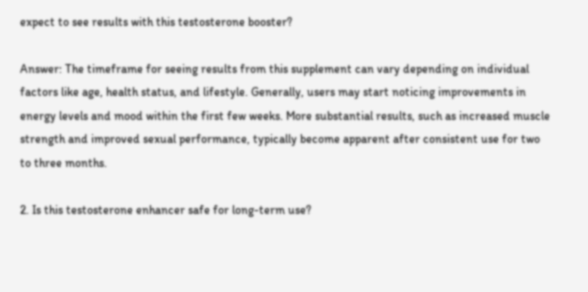expect to see results with this testosterone booster?

Answer: The timeframe for seeing results from this supplement can vary depending on individual factors like age, health status, and lifestyle. Generally, users may start noticing improvements in energy levels and mood within the first few weeks. More substantial results, such as increased muscle strength and improved sexual performance, typically become apparent after consistent use for two to three months.

2. Is this testosterone enhancer safe for long-term use?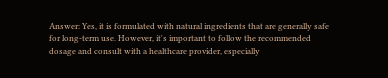Answer: Yes, it is formulated with natural ingredients that are generally safe for long-term use. However, it's important to follow the recommended dosage and consult with a healthcare provider, especially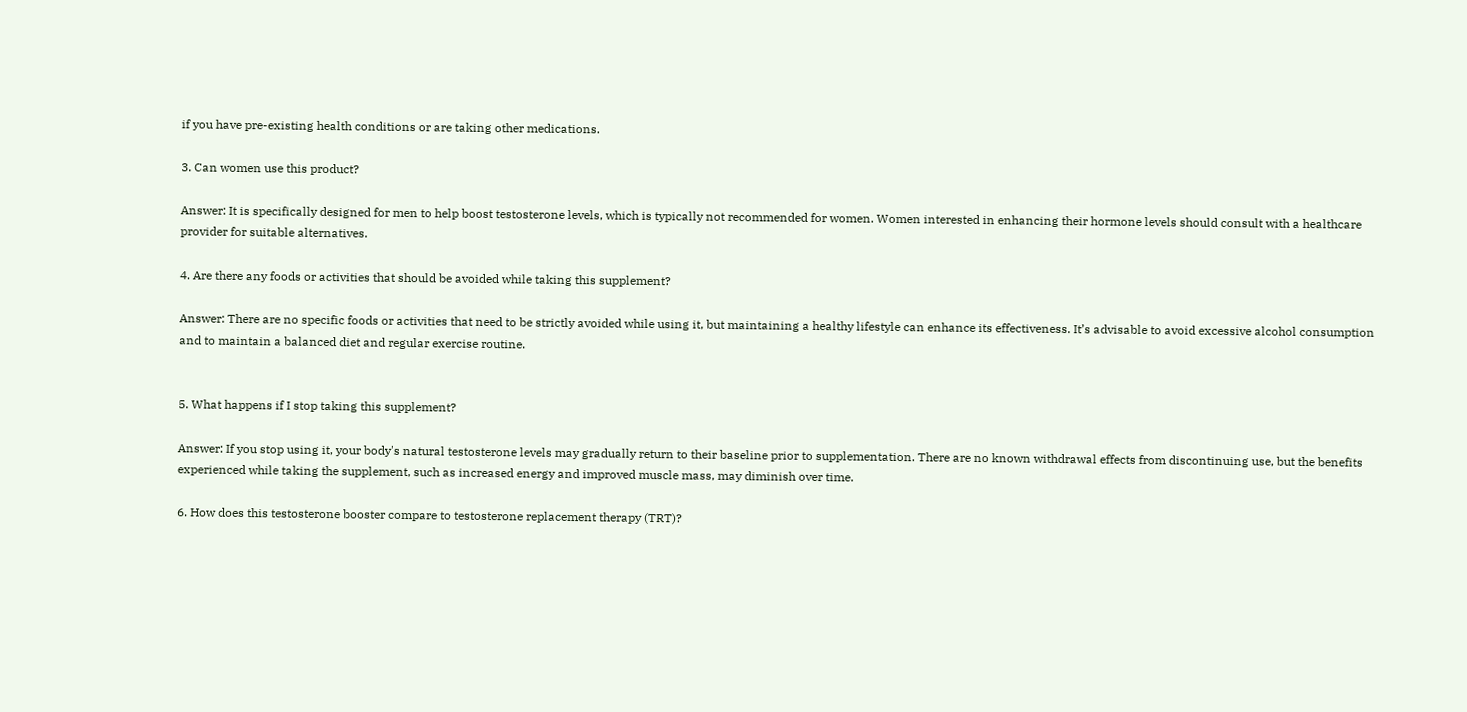if you have pre-existing health conditions or are taking other medications.

3. Can women use this product?

Answer: It is specifically designed for men to help boost testosterone levels, which is typically not recommended for women. Women interested in enhancing their hormone levels should consult with a healthcare provider for suitable alternatives.

4. Are there any foods or activities that should be avoided while taking this supplement?

Answer: There are no specific foods or activities that need to be strictly avoided while using it, but maintaining a healthy lifestyle can enhance its effectiveness. It’s advisable to avoid excessive alcohol consumption and to maintain a balanced diet and regular exercise routine.


5. What happens if I stop taking this supplement?

Answer: If you stop using it, your body's natural testosterone levels may gradually return to their baseline prior to supplementation. There are no known withdrawal effects from discontinuing use, but the benefits experienced while taking the supplement, such as increased energy and improved muscle mass, may diminish over time.

6. How does this testosterone booster compare to testosterone replacement therapy (TRT)?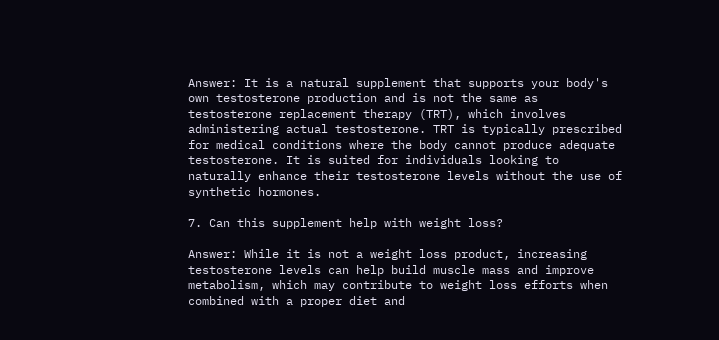Answer: It is a natural supplement that supports your body's own testosterone production and is not the same as testosterone replacement therapy (TRT), which involves administering actual testosterone. TRT is typically prescribed for medical conditions where the body cannot produce adequate testosterone. It is suited for individuals looking to naturally enhance their testosterone levels without the use of synthetic hormones.

7. Can this supplement help with weight loss?

Answer: While it is not a weight loss product, increasing testosterone levels can help build muscle mass and improve metabolism, which may contribute to weight loss efforts when combined with a proper diet and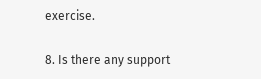exercise.

8. Is there any support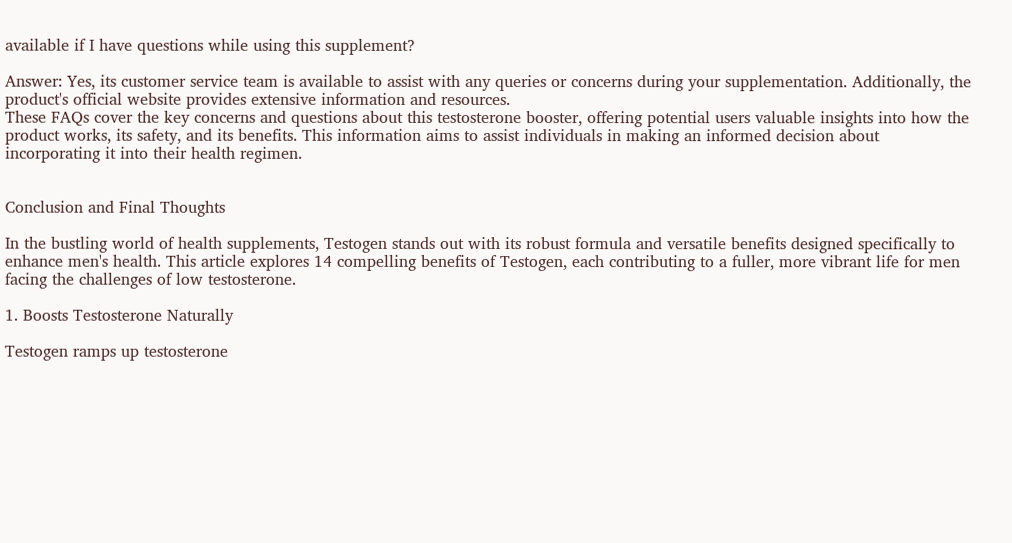available if I have questions while using this supplement?

Answer: Yes, its customer service team is available to assist with any queries or concerns during your supplementation. Additionally, the product's official website provides extensive information and resources.
These FAQs cover the key concerns and questions about this testosterone booster, offering potential users valuable insights into how the product works, its safety, and its benefits. This information aims to assist individuals in making an informed decision about incorporating it into their health regimen.


Conclusion and Final Thoughts

In the bustling world of health supplements, Testogen stands out with its robust formula and versatile benefits designed specifically to enhance men's health. This article explores 14 compelling benefits of Testogen, each contributing to a fuller, more vibrant life for men facing the challenges of low testosterone.

1. Boosts Testosterone Naturally

Testogen ramps up testosterone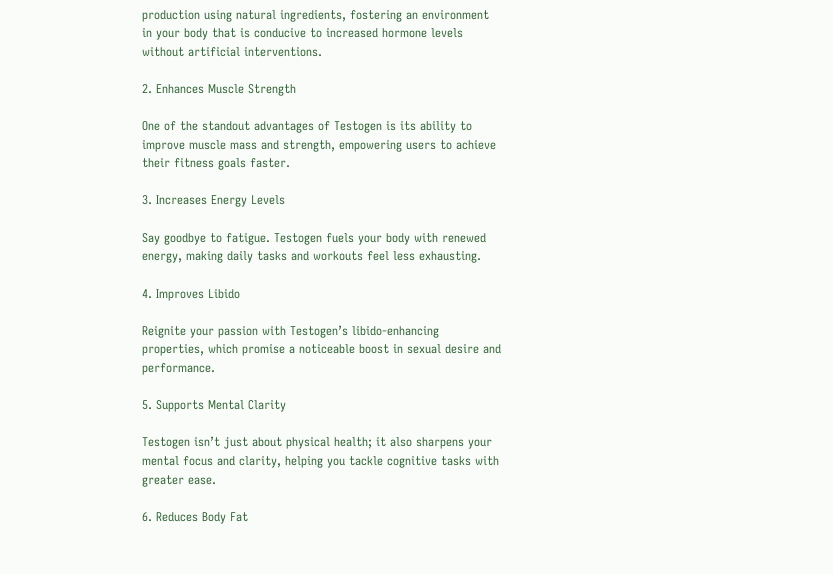production using natural ingredients, fostering an environment in your body that is conducive to increased hormone levels without artificial interventions.

2. Enhances Muscle Strength

One of the standout advantages of Testogen is its ability to improve muscle mass and strength, empowering users to achieve their fitness goals faster.

3. Increases Energy Levels

Say goodbye to fatigue. Testogen fuels your body with renewed energy, making daily tasks and workouts feel less exhausting.

4. Improves Libido

Reignite your passion with Testogen’s libido-enhancing properties, which promise a noticeable boost in sexual desire and performance.

5. Supports Mental Clarity

Testogen isn’t just about physical health; it also sharpens your mental focus and clarity, helping you tackle cognitive tasks with greater ease.

6. Reduces Body Fat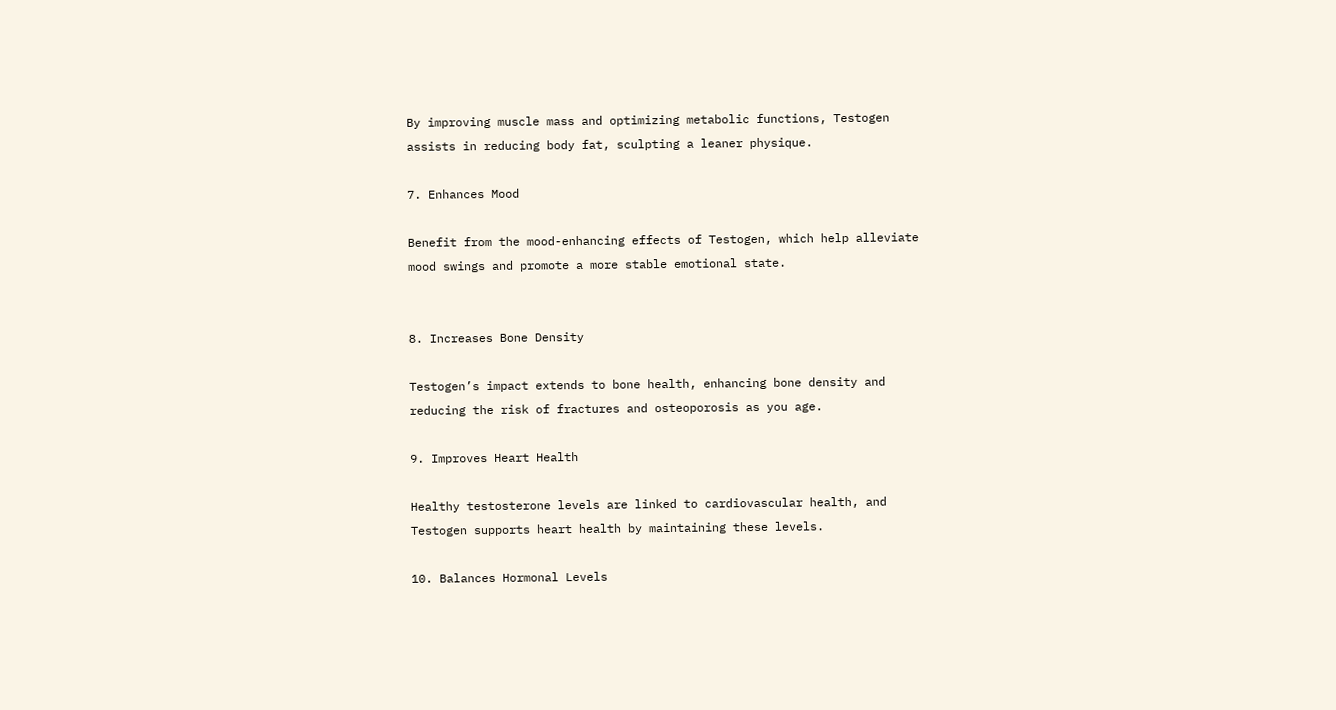By improving muscle mass and optimizing metabolic functions, Testogen assists in reducing body fat, sculpting a leaner physique.

7. Enhances Mood

Benefit from the mood-enhancing effects of Testogen, which help alleviate mood swings and promote a more stable emotional state.


8. Increases Bone Density

Testogen’s impact extends to bone health, enhancing bone density and reducing the risk of fractures and osteoporosis as you age.

9. Improves Heart Health

Healthy testosterone levels are linked to cardiovascular health, and Testogen supports heart health by maintaining these levels.

10. Balances Hormonal Levels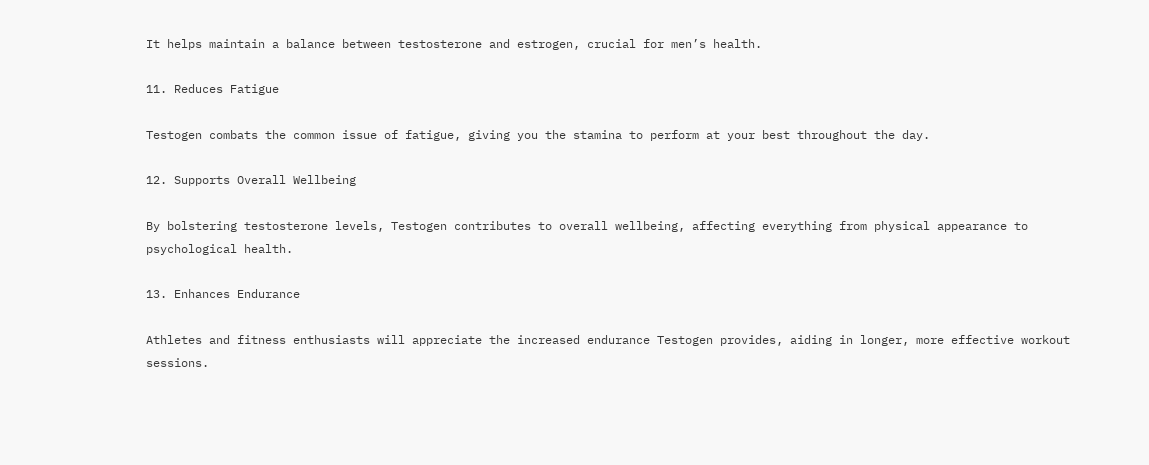It helps maintain a balance between testosterone and estrogen, crucial for men’s health.

11. Reduces Fatigue

Testogen combats the common issue of fatigue, giving you the stamina to perform at your best throughout the day.

12. Supports Overall Wellbeing

By bolstering testosterone levels, Testogen contributes to overall wellbeing, affecting everything from physical appearance to psychological health.

13. Enhances Endurance

Athletes and fitness enthusiasts will appreciate the increased endurance Testogen provides, aiding in longer, more effective workout sessions.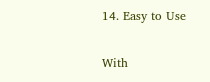14. Easy to Use

With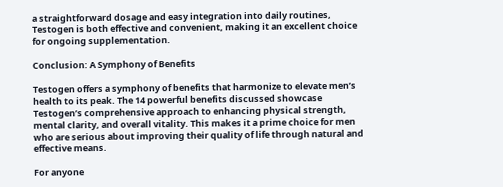a straightforward dosage and easy integration into daily routines, Testogen is both effective and convenient, making it an excellent choice for ongoing supplementation.

Conclusion: A Symphony of Benefits

Testogen offers a symphony of benefits that harmonize to elevate men’s health to its peak. The 14 powerful benefits discussed showcase Testogen’s comprehensive approach to enhancing physical strength, mental clarity, and overall vitality. This makes it a prime choice for men who are serious about improving their quality of life through natural and effective means.

For anyone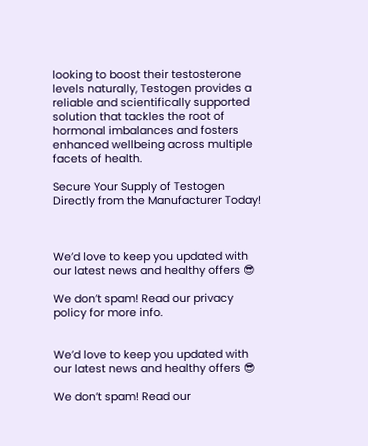looking to boost their testosterone levels naturally, Testogen provides a reliable and scientifically supported solution that tackles the root of hormonal imbalances and fosters enhanced wellbeing across multiple facets of health.

Secure Your Supply of Testogen Directly from the Manufacturer Today!



We’d love to keep you updated with our latest news and healthy offers 😎

We don’t spam! Read our privacy policy for more info.


We’d love to keep you updated with our latest news and healthy offers 😎

We don’t spam! Read our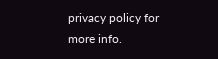privacy policy for more info.